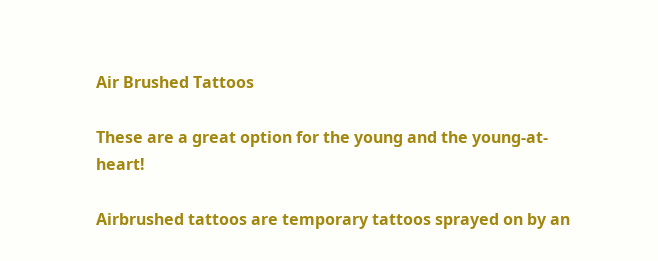Air Brushed Tattoos

These are a great option for the young and the young-at-heart!

Airbrushed tattoos are temporary tattoos sprayed on by an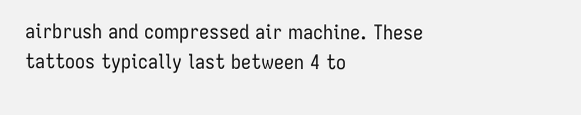airbrush and compressed air machine. These tattoos typically last between 4 to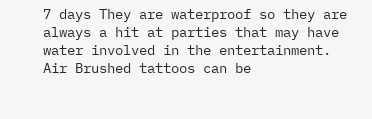7 days They are waterproof so they are always a hit at parties that may have water involved in the entertainment. Air Brushed tattoos can be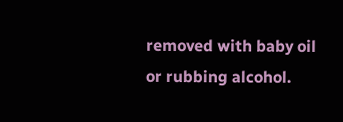removed with baby oil or rubbing alcohol.